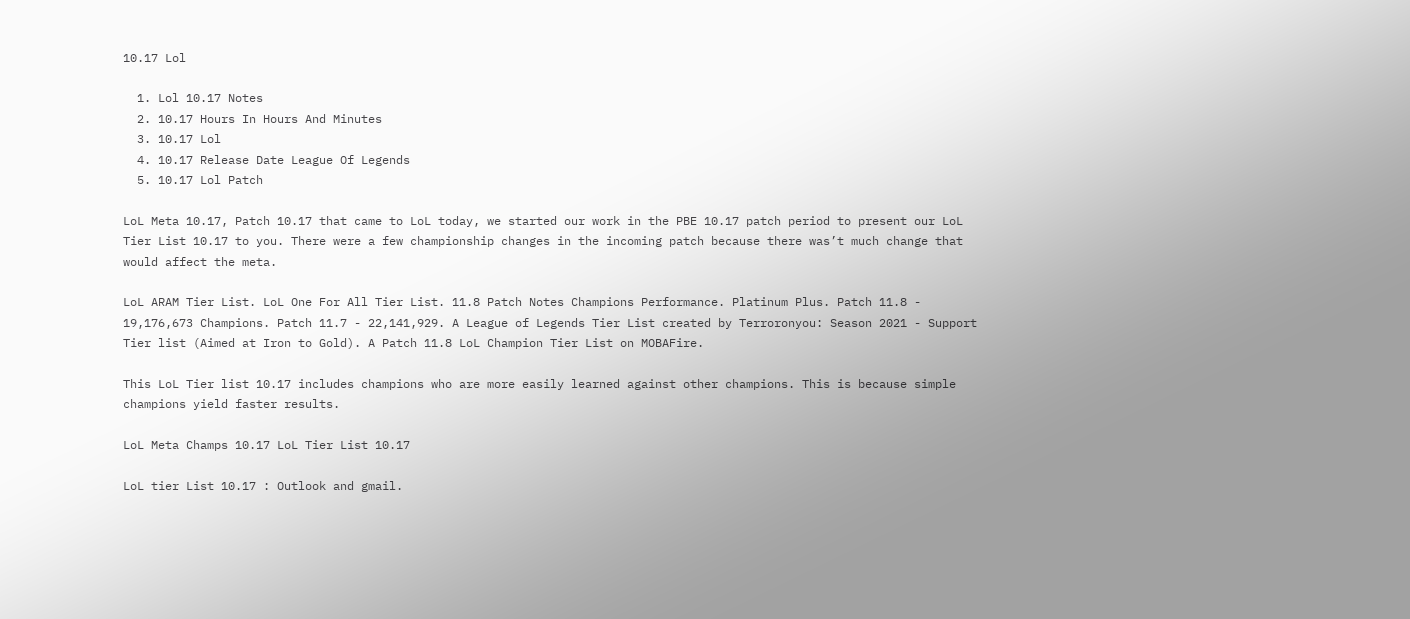10.17 Lol

  1. Lol 10.17 Notes
  2. 10.17 Hours In Hours And Minutes
  3. 10.17 Lol
  4. 10.17 Release Date League Of Legends
  5. 10.17 Lol Patch

LoL Meta 10.17, Patch 10.17 that came to LoL today, we started our work in the PBE 10.17 patch period to present our LoL Tier List 10.17 to you. There were a few championship changes in the incoming patch because there was’t much change that would affect the meta.

LoL ARAM Tier List. LoL One For All Tier List. 11.8 Patch Notes Champions Performance. Platinum Plus. Patch 11.8 - 19,176,673 Champions. Patch 11.7 - 22,141,929. A League of Legends Tier List created by Terroronyou: Season 2021 - Support Tier list (Aimed at Iron to Gold). A Patch 11.8 LoL Champion Tier List on MOBAFire.

This LoL Tier list 10.17 includes champions who are more easily learned against other champions. This is because simple champions yield faster results.

LoL Meta Champs 10.17 LoL Tier List 10.17

LoL tier List 10.17 : Outlook and gmail.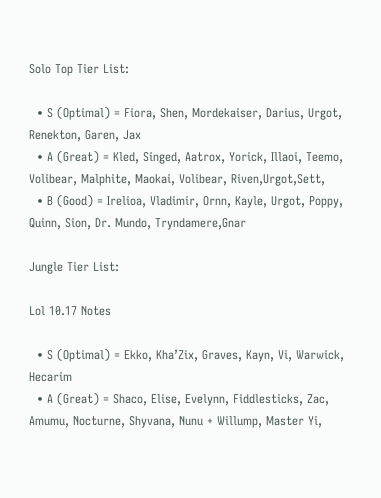Solo Top Tier List:

  • S (Optimal) = Fiora, Shen, Mordekaiser, Darius, Urgot, Renekton, Garen, Jax
  • A (Great) = Kled, Singed, Aatrox, Yorick, Illaoi, Teemo, Volibear, Malphite, Maokai, Volibear, Riven,Urgot,Sett,
  • B (Good) = Irelioa, Vladimir, Ornn, Kayle, Urgot, Poppy, Quinn, Sion, Dr. Mundo, Tryndamere,Gnar

Jungle Tier List:

Lol 10.17 Notes

  • S (Optimal) = Ekko, Kha’Zix, Graves, Kayn, Vi, Warwick, Hecarim
  • A (Great) = Shaco, Elise, Evelynn, Fiddlesticks, Zac, Amumu, Nocturne, Shyvana, Nunu + Willump, Master Yi,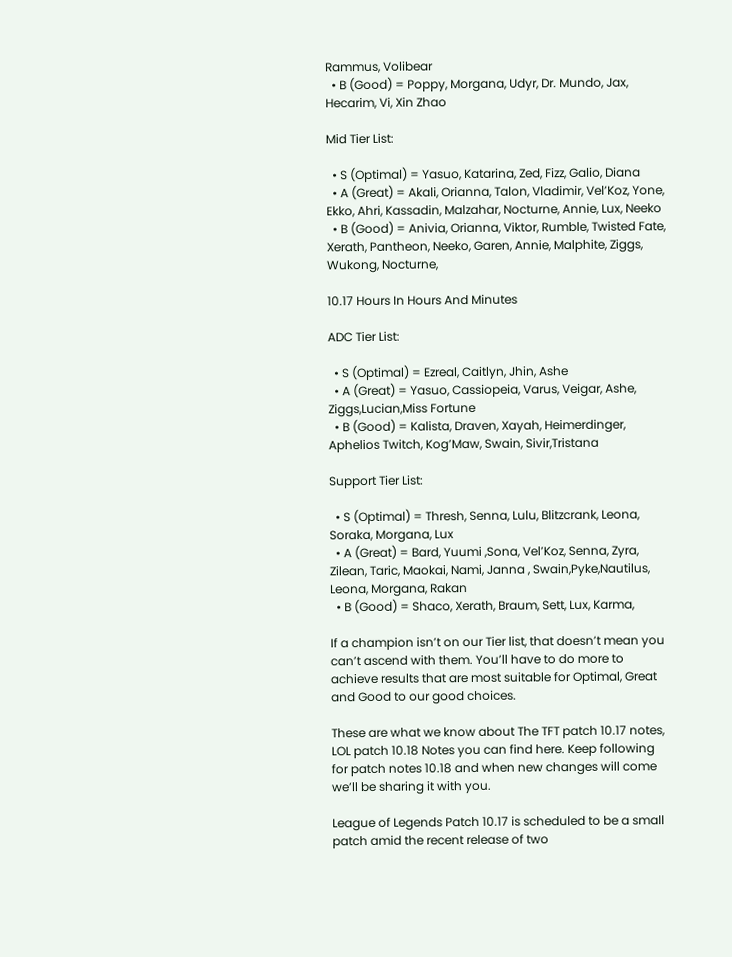Rammus, Volibear
  • B (Good) = Poppy, Morgana, Udyr, Dr. Mundo, Jax, Hecarim, Vi, Xin Zhao

Mid Tier List:

  • S (Optimal) = Yasuo, Katarina, Zed, Fizz, Galio, Diana
  • A (Great) = Akali, Orianna, Talon, Vladimir, Vel’Koz, Yone, Ekko, Ahri, Kassadin, Malzahar, Nocturne, Annie, Lux, Neeko
  • B (Good) = Anivia, Orianna, Viktor, Rumble, Twisted Fate, Xerath, Pantheon, Neeko, Garen, Annie, Malphite, Ziggs, Wukong, Nocturne,

10.17 Hours In Hours And Minutes

ADC Tier List:

  • S (Optimal) = Ezreal, Caitlyn, Jhin, Ashe
  • A (Great) = Yasuo, Cassiopeia, Varus, Veigar, Ashe, Ziggs,Lucian,Miss Fortune
  • B (Good) = Kalista, Draven, Xayah, Heimerdinger, Aphelios Twitch, Kog’Maw, Swain, Sivir,Tristana

Support Tier List:

  • S (Optimal) = Thresh, Senna, Lulu, Blitzcrank, Leona, Soraka, Morgana, Lux
  • A (Great) = Bard, Yuumi ,Sona, Vel’Koz, Senna, Zyra, Zilean, Taric, Maokai, Nami, Janna , Swain,Pyke,Nautilus, Leona, Morgana, Rakan
  • B (Good) = Shaco, Xerath, Braum, Sett, Lux, Karma,

If a champion isn’t on our Tier list, that doesn’t mean you can’t ascend with them. You’ll have to do more to achieve results that are most suitable for Optimal, Great and Good to our good choices.

These are what we know about The TFT patch 10.17 notes, LOL patch 10.18 Notes you can find here. Keep following for patch notes 10.18 and when new changes will come we’ll be sharing it with you.

League of Legends Patch 10.17 is scheduled to be a small patch amid the recent release of two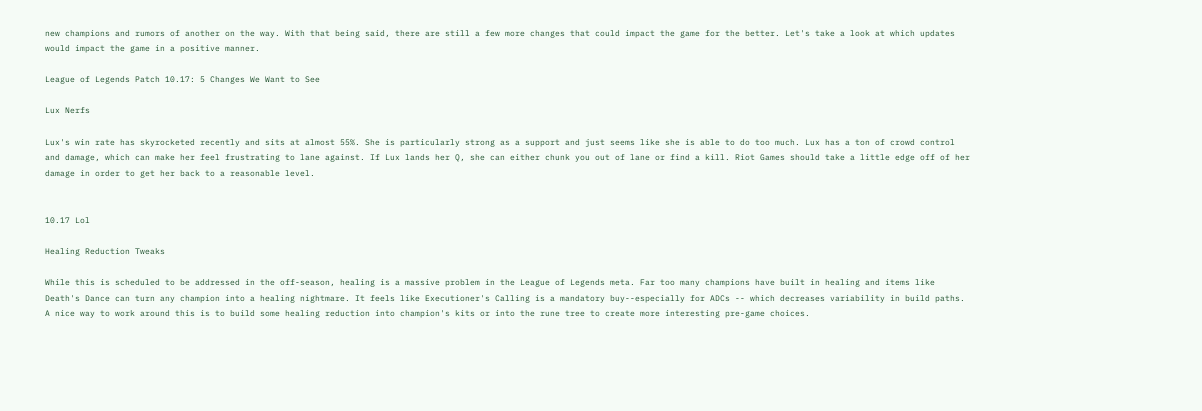new champions and rumors of another on the way. With that being said, there are still a few more changes that could impact the game for the better. Let's take a look at which updates would impact the game in a positive manner.

League of Legends Patch 10.17: 5 Changes We Want to See

Lux Nerfs

Lux's win rate has skyrocketed recently and sits at almost 55%. She is particularly strong as a support and just seems like she is able to do too much. Lux has a ton of crowd control and damage, which can make her feel frustrating to lane against. If Lux lands her Q, she can either chunk you out of lane or find a kill. Riot Games should take a little edge off of her damage in order to get her back to a reasonable level.


10.17 Lol

Healing Reduction Tweaks

While this is scheduled to be addressed in the off-season, healing is a massive problem in the League of Legends meta. Far too many champions have built in healing and items like Death's Dance can turn any champion into a healing nightmare. It feels like Executioner's Calling is a mandatory buy--especially for ADCs -- which decreases variability in build paths. A nice way to work around this is to build some healing reduction into champion's kits or into the rune tree to create more interesting pre-game choices.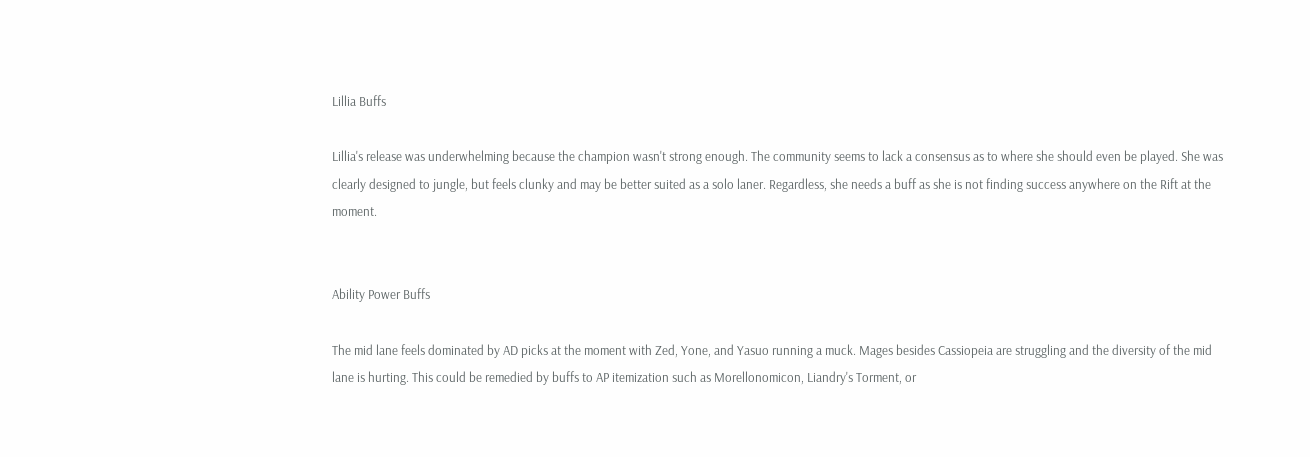Lillia Buffs

Lillia's release was underwhelming because the champion wasn't strong enough. The community seems to lack a consensus as to where she should even be played. She was clearly designed to jungle, but feels clunky and may be better suited as a solo laner. Regardless, she needs a buff as she is not finding success anywhere on the Rift at the moment.


Ability Power Buffs

The mid lane feels dominated by AD picks at the moment with Zed, Yone, and Yasuo running a muck. Mages besides Cassiopeia are struggling and the diversity of the mid lane is hurting. This could be remedied by buffs to AP itemization such as Morellonomicon, Liandry's Torment, or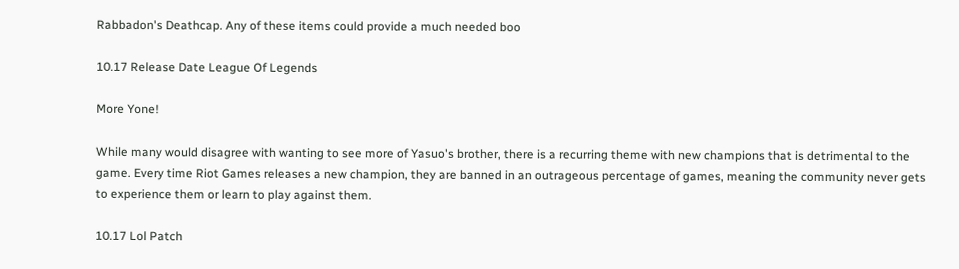Rabbadon's Deathcap. Any of these items could provide a much needed boo

10.17 Release Date League Of Legends

More Yone!

While many would disagree with wanting to see more of Yasuo's brother, there is a recurring theme with new champions that is detrimental to the game. Every time Riot Games releases a new champion, they are banned in an outrageous percentage of games, meaning the community never gets to experience them or learn to play against them.

10.17 Lol Patch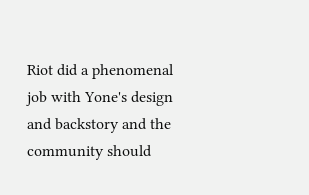Riot did a phenomenal job with Yone's design and backstory and the community should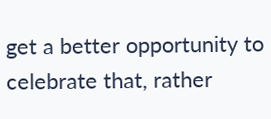get a better opportunity to celebrate that, rather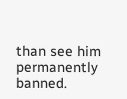than see him permanently banned.